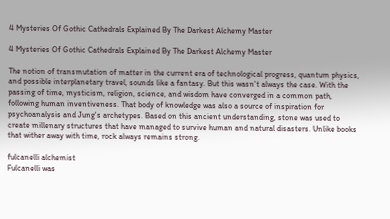4 Mysteries Of Gothic Cathedrals Explained By The Darkest Alchemy Master

4 Mysteries Of Gothic Cathedrals Explained By The Darkest Alchemy Master

The notion of transmutation of matter in the current era of technological progress, quantum physics, and possible interplanetary travel, sounds like a fantasy. But this wasn't always the case. With the passing of time, mysticism, religion, science, and wisdom have converged in a common path, following human inventiveness. That body of knowledge was also a source of inspiration for psychoanalysis and Jung's archetypes. Based on this ancient understanding, stone was used to create millenary structures that have managed to survive human and natural disasters. Unlike books that wither away with time, rock always remains strong.

fulcanelli alchemist
Fulcanelli was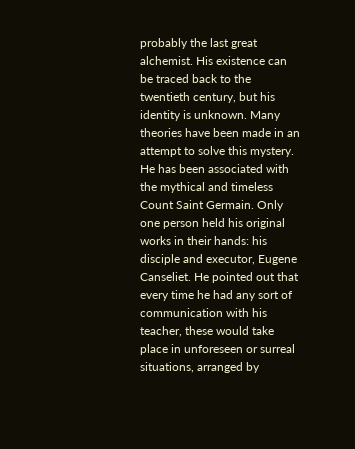probably the last great alchemist. His existence can be traced back to the twentieth century, but his identity is unknown. Many theories have been made in an attempt to solve this mystery. He has been associated with the mythical and timeless Count Saint Germain. Only one person held his original works in their hands: his disciple and executor, Eugene Canseliet. He pointed out that every time he had any sort of communication with his teacher, these would take place in unforeseen or surreal situations, arranged by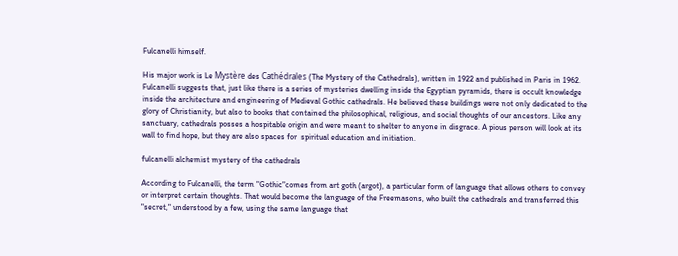Fulcanelli himself.

His major work is Le Mystère des Cathédrales (The Mystery of the Cathedrals), written in 1922 and published in Paris in 1962. Fulcanelli suggests that, just like there is a series of mysteries dwelling inside the Egyptian pyramids, there is occult knowledge inside the architecture and engineering of Medieval Gothic cathedrals. He believed these buildings were not only dedicated to the glory of Christianity, but also to books that contained the philosophical, religious, and social thoughts of our ancestors. Like any sanctuary, cathedrals posses a hospitable origin and were meant to shelter to anyone in disgrace. A pious person will look at its wall to find hope, but they are also spaces for  spiritual education and initiation.

fulcanelli alchemist mystery of the cathedrals

According to Fulcanelli, the term "Gothic"comes from art goth (argot), a particular form of language that allows others to convey or interpret certain thoughts. That would become the language of the Freemasons, who built the cathedrals and transferred this "secret," understood by a few, using the same language that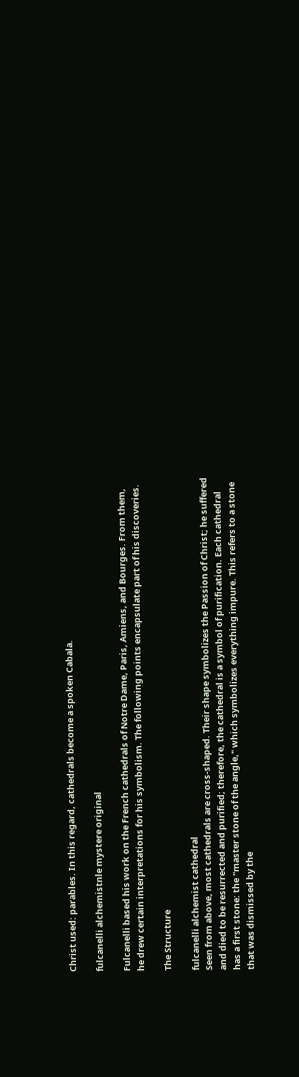Christ used: parables. In this regard, cathedrals become a spoken Cabala.

fulcanelli alchemistnle mystere original

Fulcanelli based his work on the French cathedrals of Notre Dame, Paris, Amiens, and Bourges. From them, he drew certain interpretations for his symbolism. The following points encapsulate part of his discoveries.

The Structure

fulcanelli alchemist cathedral
Seen from above, most cathedrals are cross-shaped. Their shape symbolizes the Passion of Christ; he suffered and died to be resurrected and purified; therefore, the cathedral is a symbol of purification. Each cathedral has a first stone: the "master stone of the angle," which symbolizes everything impure. This refers to a stone that was dismissed by the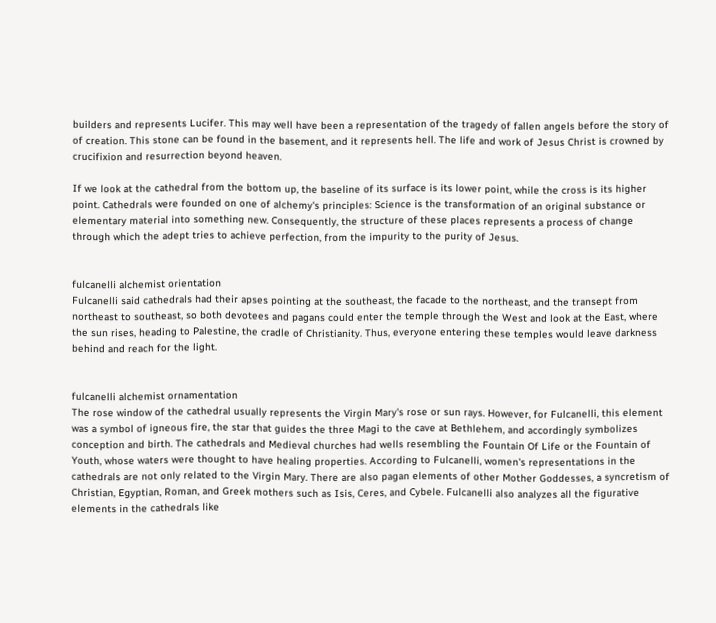builders and represents Lucifer. This may well have been a representation of the tragedy of fallen angels before the story of of creation. This stone can be found in the basement, and it represents hell. The life and work of Jesus Christ is crowned by crucifixion and resurrection beyond heaven.

If we look at the cathedral from the bottom up, the baseline of its surface is its lower point, while the cross is its higher point. Cathedrals were founded on one of alchemy's principles: Science is the transformation of an original substance or elementary material into something new. Consequently, the structure of these places represents a process of change through which the adept tries to achieve perfection, from the impurity to the purity of Jesus.


fulcanelli alchemist orientation
Fulcanelli said cathedrals had their apses pointing at the southeast, the facade to the northeast, and the transept from northeast to southeast, so both devotees and pagans could enter the temple through the West and look at the East, where the sun rises, heading to Palestine, the cradle of Christianity. Thus, everyone entering these temples would leave darkness behind and reach for the light.


fulcanelli alchemist ornamentation
The rose window of the cathedral usually represents the Virgin Mary's rose or sun rays. However, for Fulcanelli, this element was a symbol of igneous fire, the star that guides the three Magi to the cave at Bethlehem, and accordingly symbolizes conception and birth. The cathedrals and Medieval churches had wells resembling the Fountain Of Life or the Fountain of Youth, whose waters were thought to have healing properties. According to Fulcanelli, women's representations in the cathedrals are not only related to the Virgin Mary. There are also pagan elements of other Mother Goddesses, a syncretism of Christian, Egyptian, Roman, and Greek mothers such as Isis, Ceres, and Cybele. Fulcanelli also analyzes all the figurative elements in the cathedrals like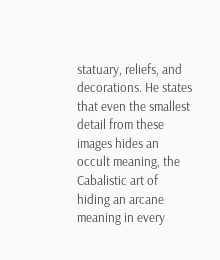statuary, reliefs, and decorations. He states that even the smallest detail from these images hides an occult meaning, the Cabalistic art of hiding an arcane meaning in every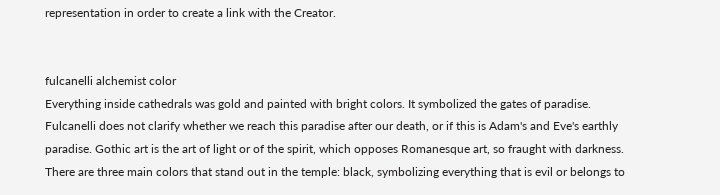representation in order to create a link with the Creator.


fulcanelli alchemist color
Everything inside cathedrals was gold and painted with bright colors. It symbolized the gates of paradise. Fulcanelli does not clarify whether we reach this paradise after our death, or if this is Adam's and Eve's earthly paradise. Gothic art is the art of light or of the spirit, which opposes Romanesque art, so fraught with darkness. There are three main colors that stand out in the temple: black, symbolizing everything that is evil or belongs to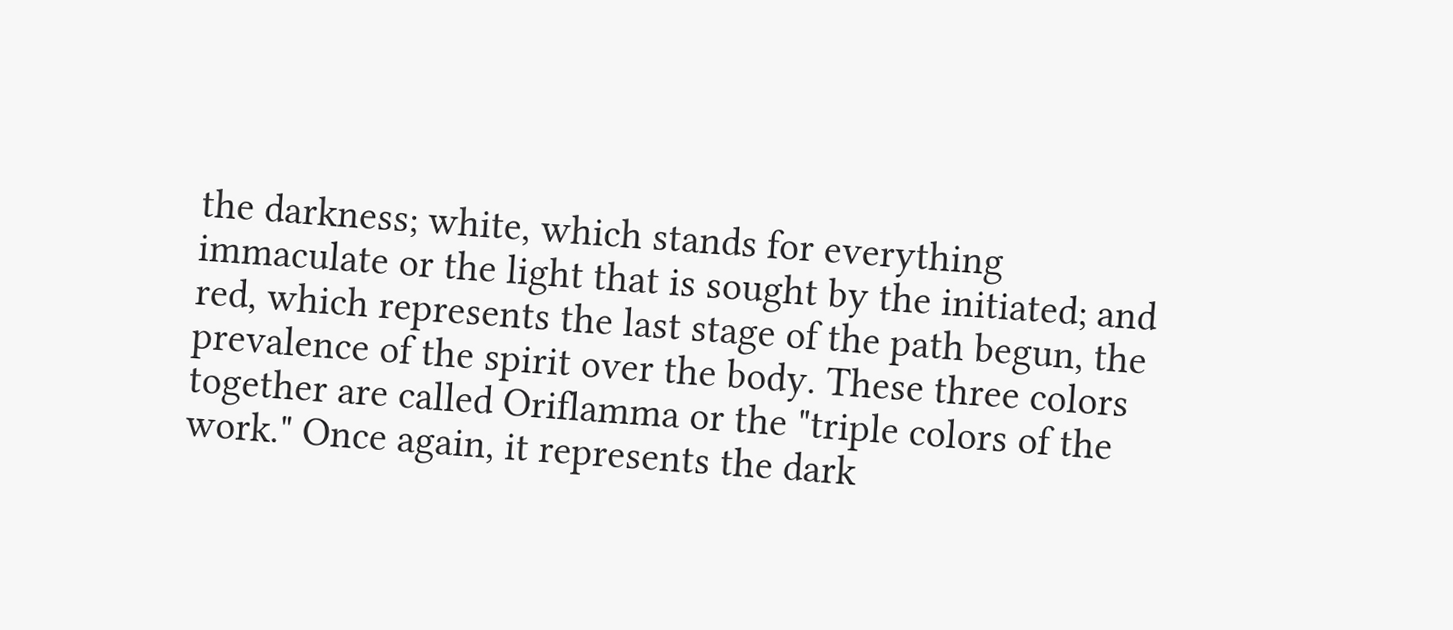the darkness; white, which stands for everything immaculate or the light that is sought by the initiated; and red, which represents the last stage of the path begun, the prevalence of the spirit over the body. These three colors together are called Oriflamma or the "triple colors of the work." Once again, it represents the dark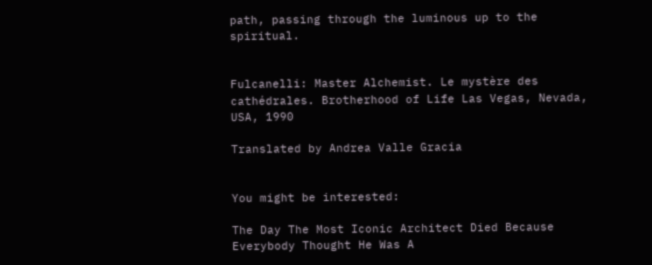path, passing through the luminous up to the spiritual.


Fulcanelli: Master Alchemist. Le mystère des cathédrales. Brotherhood of Life Las Vegas, Nevada, USA, 1990

Translated by Andrea Valle Gracia


You might be interested:

The Day The Most Iconic Architect Died Because Everybody Thought He Was A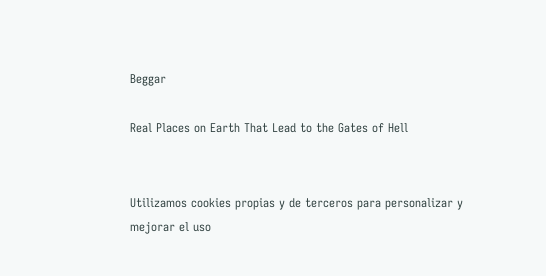Beggar

Real Places on Earth That Lead to the Gates of Hell


Utilizamos cookies propias y de terceros para personalizar y mejorar el uso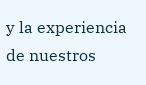y la experiencia de nuestros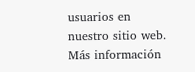usuarios en nuestro sitio web. Más información